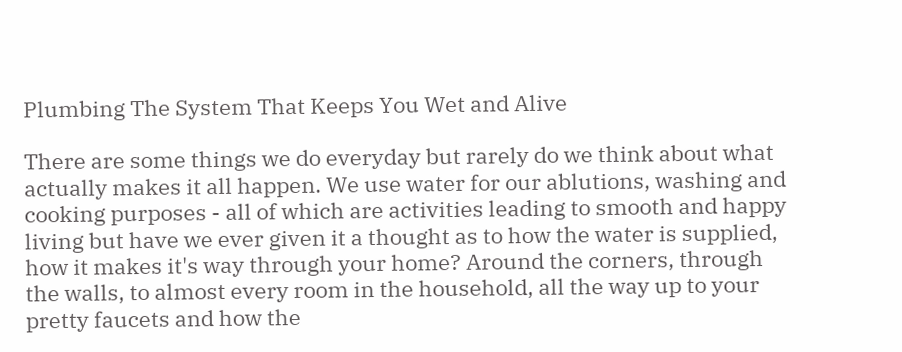Plumbing The System That Keeps You Wet and Alive

There are some things we do everyday but rarely do we think about what actually makes it all happen. We use water for our ablutions, washing and cooking purposes - all of which are activities leading to smooth and happy living but have we ever given it a thought as to how the water is supplied, how it makes it's way through your home? Around the corners, through the walls, to almost every room in the household, all the way up to your pretty faucets and how the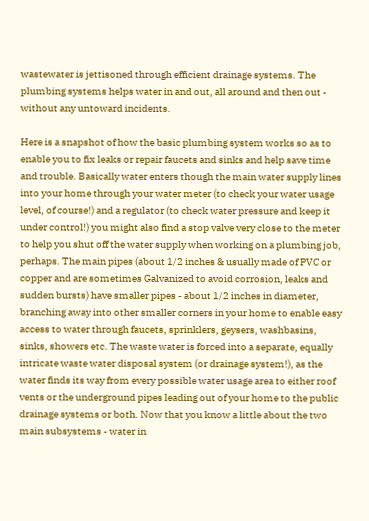wastewater is jettisoned through efficient drainage systems. The plumbing systems helps water in and out, all around and then out - without any untoward incidents.

Here is a snapshot of how the basic plumbing system works so as to enable you to fix leaks or repair faucets and sinks and help save time and trouble. Basically water enters though the main water supply lines into your home through your water meter (to check your water usage level, of course!) and a regulator (to check water pressure and keep it under control!) you might also find a stop valve very close to the meter to help you shut off the water supply when working on a plumbing job, perhaps. The main pipes (about 1/2 inches & usually made of PVC or copper and are sometimes Galvanized to avoid corrosion, leaks and sudden bursts) have smaller pipes - about 1/2 inches in diameter, branching away into other smaller corners in your home to enable easy access to water through faucets, sprinklers, geysers, washbasins, sinks, showers etc. The waste water is forced into a separate, equally intricate waste water disposal system (or drainage system!), as the water finds its way from every possible water usage area to either roof vents or the underground pipes leading out of your home to the public drainage systems or both. Now that you know a little about the two main subsystems - water in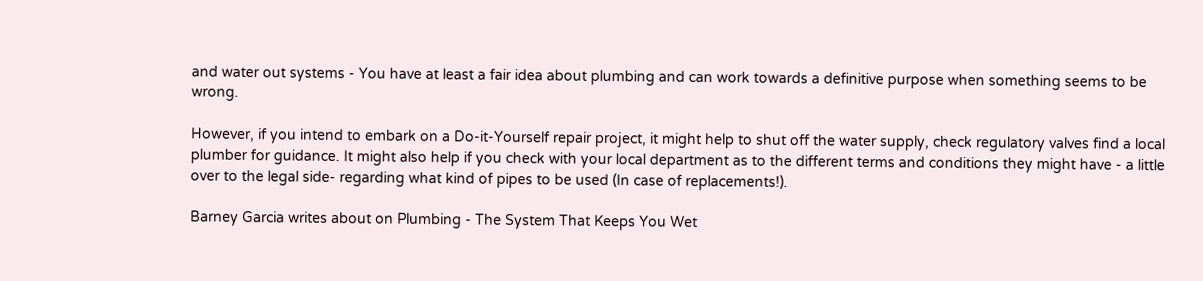and water out systems - You have at least a fair idea about plumbing and can work towards a definitive purpose when something seems to be wrong.

However, if you intend to embark on a Do-it-Yourself repair project, it might help to shut off the water supply, check regulatory valves find a local plumber for guidance. It might also help if you check with your local department as to the different terms and conditions they might have - a little over to the legal side- regarding what kind of pipes to be used (In case of replacements!).

Barney Garcia writes about on Plumbing - The System That Keeps You Wet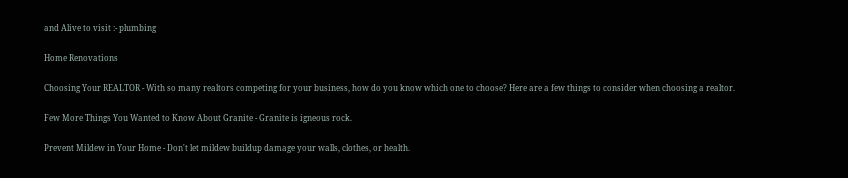and Alive to visit :- plumbing

Home Renovations

Choosing Your REALTOR - With so many realtors competing for your business, how do you know which one to choose? Here are a few things to consider when choosing a realtor.

Few More Things You Wanted to Know About Granite - Granite is igneous rock.

Prevent Mildew in Your Home - Don't let mildew buildup damage your walls, clothes, or health.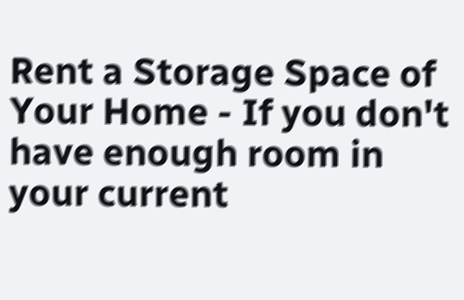Rent a Storage Space of Your Home - If you don't have enough room in your current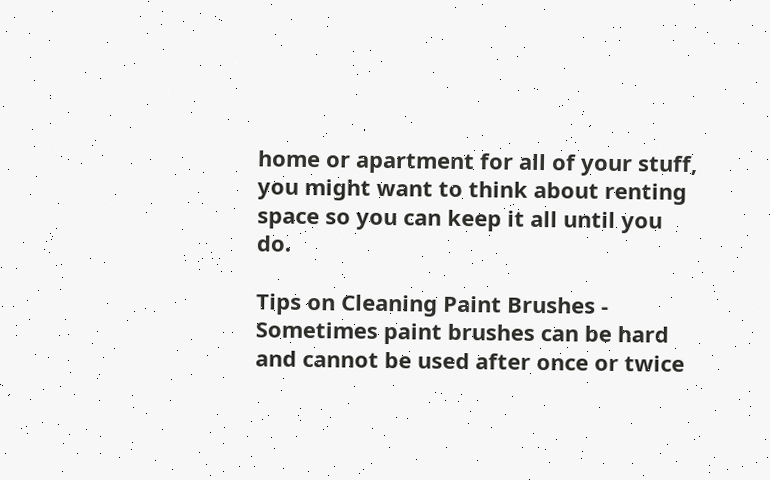home or apartment for all of your stuff, you might want to think about renting space so you can keep it all until you do.

Tips on Cleaning Paint Brushes - Sometimes paint brushes can be hard and cannot be used after once or twice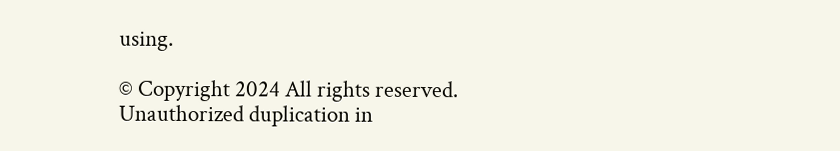using.

© Copyright 2024 All rights reserved.
Unauthorized duplication in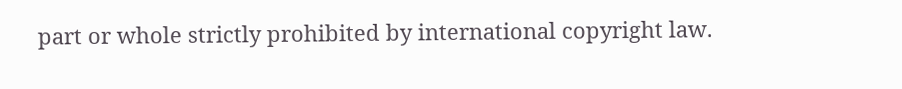part or whole strictly prohibited by international copyright law.